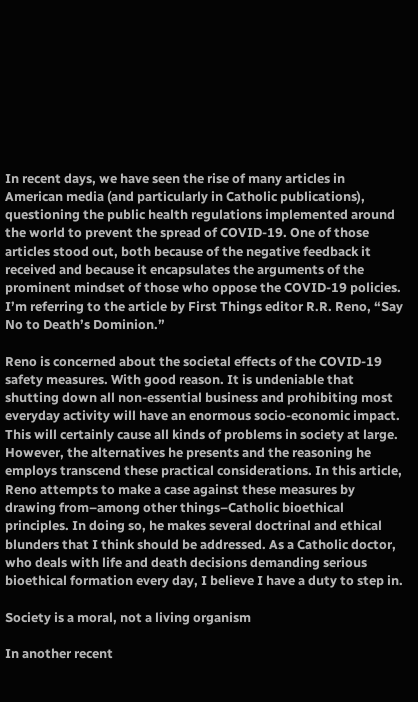In recent days, we have seen the rise of many articles in American media (and particularly in Catholic publications), questioning the public health regulations implemented around the world to prevent the spread of COVID-19. One of those articles stood out, both because of the negative feedback it received and because it encapsulates the arguments of the prominent mindset of those who oppose the COVID-19 policies. I’m referring to the article by First Things editor R.R. Reno, “Say No to Death’s Dominion.”

Reno is concerned about the societal effects of the COVID-19 safety measures. With good reason. It is undeniable that shutting down all non-essential business and prohibiting most everyday activity will have an enormous socio-economic impact. This will certainly cause all kinds of problems in society at large. However, the alternatives he presents and the reasoning he employs transcend these practical considerations. In this article, Reno attempts to make a case against these measures by drawing from–among other things–Catholic bioethical principles. In doing so, he makes several doctrinal and ethical blunders that I think should be addressed. As a Catholic doctor, who deals with life and death decisions demanding serious bioethical formation every day, I believe I have a duty to step in.

Society is a moral, not a living organism

In another recent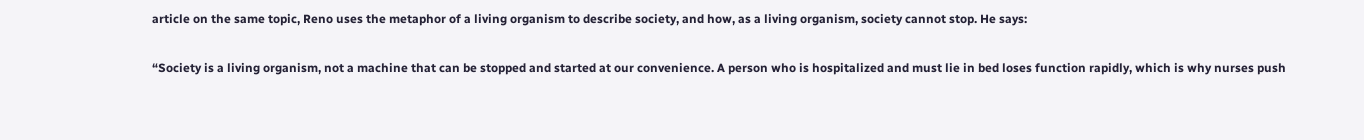article on the same topic, Reno uses the metaphor of a living organism to describe society, and how, as a living organism, society cannot stop. He says:

“Society is a living organism, not a machine that can be stopped and started at our convenience. A person who is hospitalized and must lie in bed loses function rapidly, which is why nurses push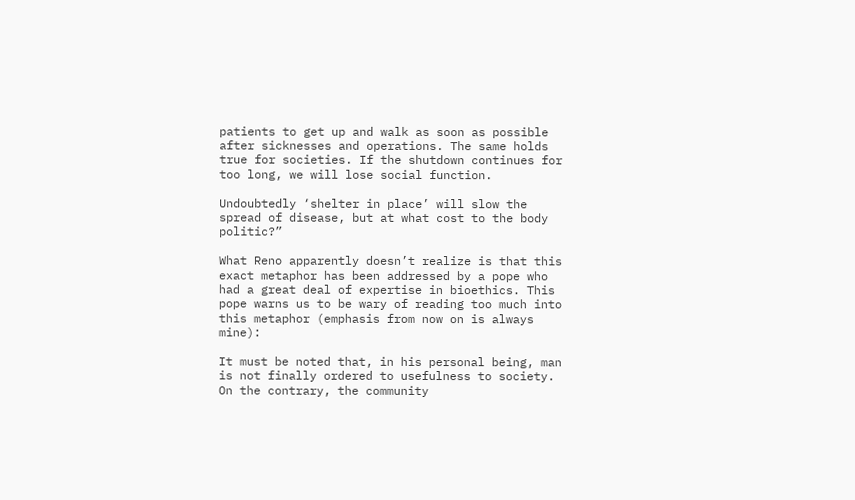patients to get up and walk as soon as possible after sicknesses and operations. The same holds true for societies. If the shutdown continues for too long, we will lose social function.

Undoubtedly ‘shelter in place’ will slow the spread of disease, but at what cost to the body politic?”

What Reno apparently doesn’t realize is that this exact metaphor has been addressed by a pope who had a great deal of expertise in bioethics. This pope warns us to be wary of reading too much into this metaphor (emphasis from now on is always mine):

It must be noted that, in his personal being, man is not finally ordered to usefulness to society. On the contrary, the community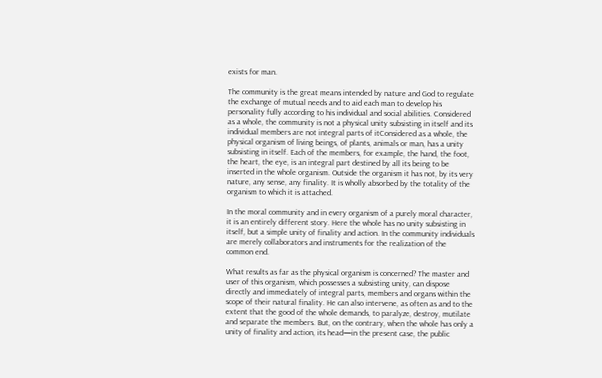exists for man.

The community is the great means intended by nature and God to regulate the exchange of mutual needs and to aid each man to develop his personality fully according to his individual and social abilities. Considered as a whole, the community is not a physical unity subsisting in itself and its individual members are not integral parts of itConsidered as a whole, the physical organism of living beings, of plants, animals or man, has a unity subsisting in itself. Each of the members, for example, the hand, the foot, the heart, the eye, is an integral part destined by all its being to be inserted in the whole organism. Outside the organism it has not, by its very nature, any sense, any finality. It is wholly absorbed by the totality of the organism to which it is attached.

In the moral community and in every organism of a purely moral character, it is an entirely different story. Here the whole has no unity subsisting in itself, but a simple unity of finality and action. In the community individuals are merely collaborators and instruments for the realization of the common end.

What results as far as the physical organism is concerned? The master and user of this organism, which possesses a subsisting unity, can dispose directly and immediately of integral parts, members and organs within the scope of their natural finality. He can also intervene, as often as and to the extent that the good of the whole demands, to paralyze, destroy, mutilate and separate the members. But, on the contrary, when the whole has only a unity of finality and action, its head—in the present case, the public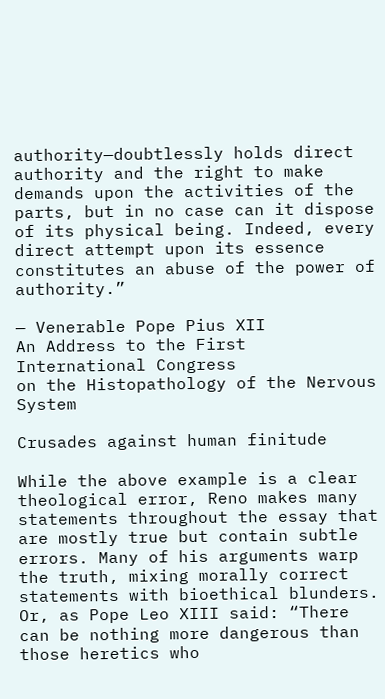authority—doubtlessly holds direct authority and the right to make demands upon the activities of the parts, but in no case can it dispose of its physical being. Indeed, every direct attempt upon its essence constitutes an abuse of the power of authority.”

— Venerable Pope Pius XII
An Address to the First International Congress
on the Histopathology of the Nervous System

Crusades against human finitude

While the above example is a clear theological error, Reno makes many statements throughout the essay that are mostly true but contain subtle errors. Many of his arguments warp the truth, mixing morally correct statements with bioethical blunders. Or, as Pope Leo XIII said: “There can be nothing more dangerous than those heretics who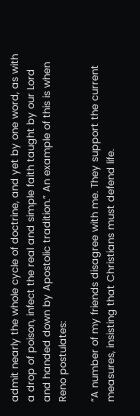admit nearly the whole cycle of doctrine, and yet by one word, as with a drop of poison, infect the real and simple faith taught by our Lord and handed down by Apostolic tradition.” An example of this is when Reno postulates:

“A number of my friends disagree with me. They support the current measures, insisting that Christians must defend life.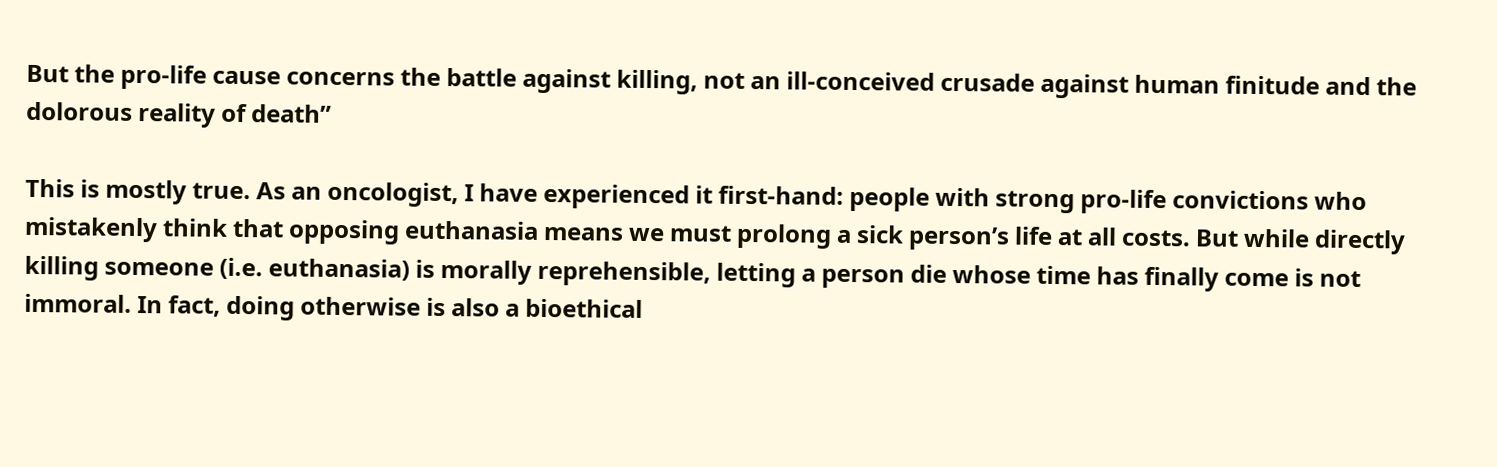But the pro-life cause concerns the battle against killing, not an ill-conceived crusade against human finitude and the dolorous reality of death”

This is mostly true. As an oncologist, I have experienced it first-hand: people with strong pro-life convictions who mistakenly think that opposing euthanasia means we must prolong a sick person’s life at all costs. But while directly killing someone (i.e. euthanasia) is morally reprehensible, letting a person die whose time has finally come is not immoral. In fact, doing otherwise is also a bioethical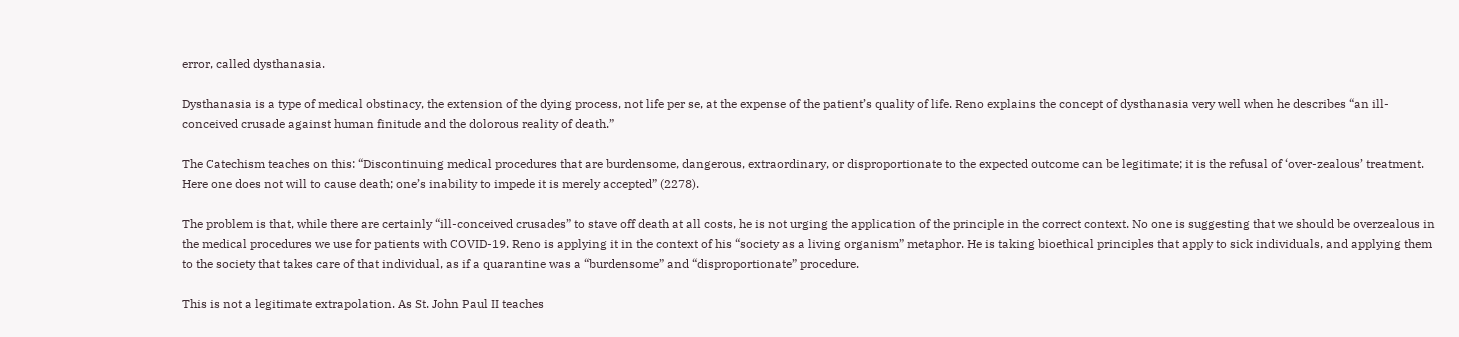error, called dysthanasia.

Dysthanasia is a type of medical obstinacy, the extension of the dying process, not life per se, at the expense of the patient’s quality of life. Reno explains the concept of dysthanasia very well when he describes “an ill-conceived crusade against human finitude and the dolorous reality of death.”

The Catechism teaches on this: “Discontinuing medical procedures that are burdensome, dangerous, extraordinary, or disproportionate to the expected outcome can be legitimate; it is the refusal of ‘over-zealous’ treatment. Here one does not will to cause death; one’s inability to impede it is merely accepted” (2278).

The problem is that, while there are certainly “ill-conceived crusades” to stave off death at all costs, he is not urging the application of the principle in the correct context. No one is suggesting that we should be overzealous in the medical procedures we use for patients with COVID-19. Reno is applying it in the context of his “society as a living organism” metaphor. He is taking bioethical principles that apply to sick individuals, and applying them to the society that takes care of that individual, as if a quarantine was a “burdensome” and “disproportionate” procedure.

This is not a legitimate extrapolation. As St. John Paul II teaches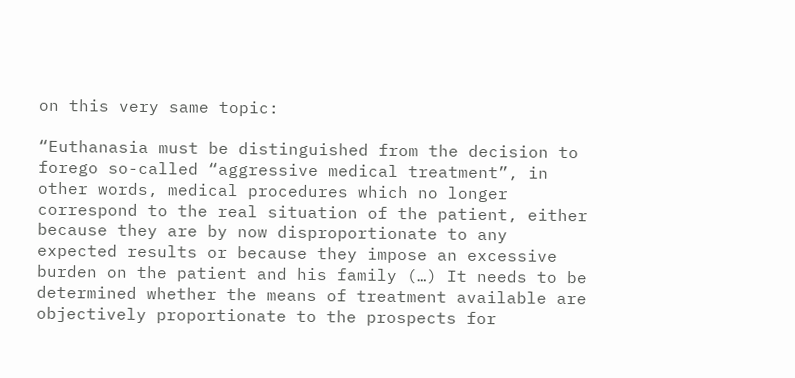on this very same topic:

“Euthanasia must be distinguished from the decision to forego so-called “aggressive medical treatment”, in other words, medical procedures which no longer correspond to the real situation of the patient, either because they are by now disproportionate to any expected results or because they impose an excessive burden on the patient and his family (…) It needs to be determined whether the means of treatment available are objectively proportionate to the prospects for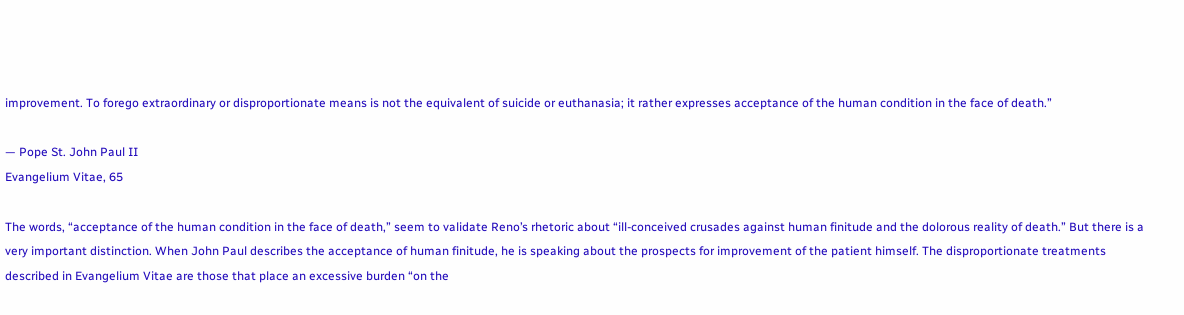improvement. To forego extraordinary or disproportionate means is not the equivalent of suicide or euthanasia; it rather expresses acceptance of the human condition in the face of death.”

— Pope St. John Paul II
Evangelium Vitae, 65

The words, “acceptance of the human condition in the face of death,” seem to validate Reno’s rhetoric about “ill-conceived crusades against human finitude and the dolorous reality of death.” But there is a very important distinction. When John Paul describes the acceptance of human finitude, he is speaking about the prospects for improvement of the patient himself. The disproportionate treatments described in Evangelium Vitae are those that place an excessive burden “on the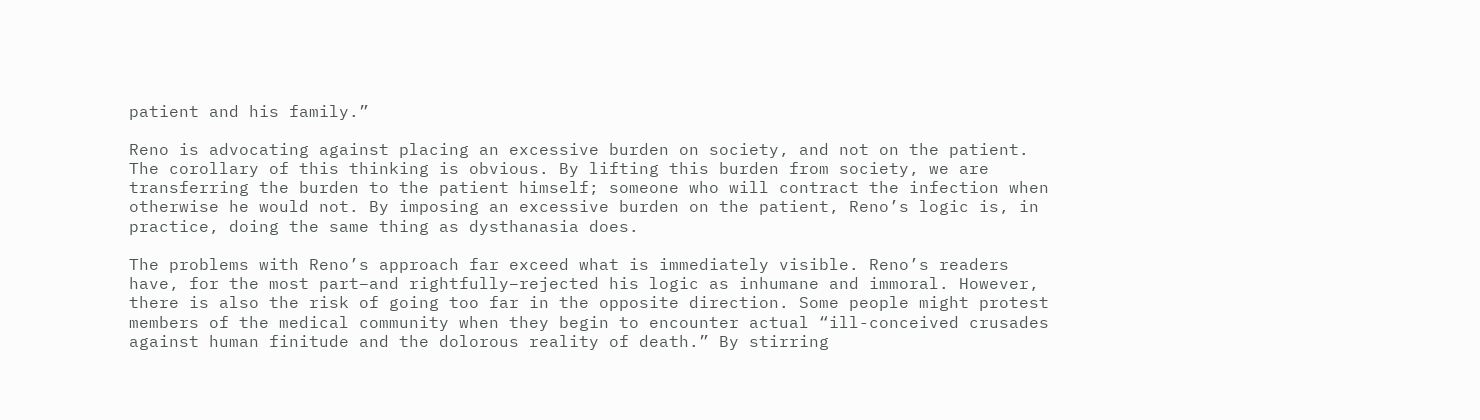patient and his family.”

Reno is advocating against placing an excessive burden on society, and not on the patient. The corollary of this thinking is obvious. By lifting this burden from society, we are transferring the burden to the patient himself; someone who will contract the infection when otherwise he would not. By imposing an excessive burden on the patient, Reno’s logic is, in practice, doing the same thing as dysthanasia does.

The problems with Reno’s approach far exceed what is immediately visible. Reno’s readers have, for the most part–and rightfully–rejected his logic as inhumane and immoral. However, there is also the risk of going too far in the opposite direction. Some people might protest members of the medical community when they begin to encounter actual “ill-conceived crusades against human finitude and the dolorous reality of death.” By stirring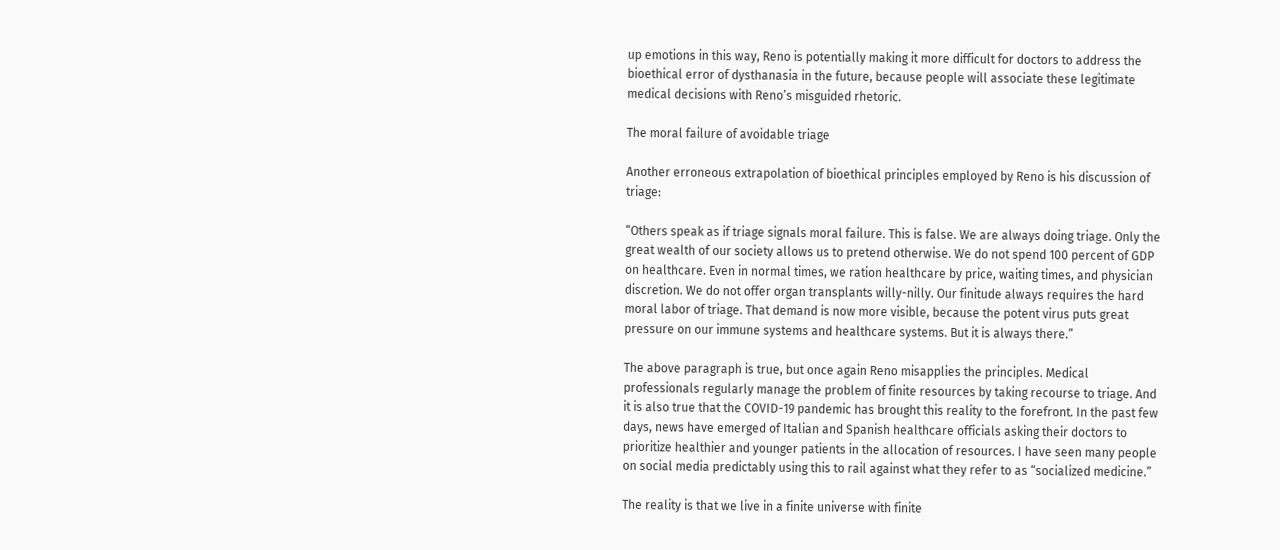up emotions in this way, Reno is potentially making it more difficult for doctors to address the bioethical error of dysthanasia in the future, because people will associate these legitimate medical decisions with Reno’s misguided rhetoric.

The moral failure of avoidable triage

Another erroneous extrapolation of bioethical principles employed by Reno is his discussion of triage:

“Others speak as if triage signals moral failure. This is false. We are always doing triage. Only the great wealth of our society allows us to pretend otherwise. We do not spend 100 percent of GDP on healthcare. Even in normal times, we ration healthcare by price, waiting times, and physician discretion. We do not offer organ transplants willy-nilly. Our finitude always requires the hard moral labor of triage. That demand is now more visible, because the potent virus puts great pressure on our immune systems and healthcare systems. But it is always there.”

The above paragraph is true, but once again Reno misapplies the principles. Medical professionals regularly manage the problem of finite resources by taking recourse to triage. And it is also true that the COVID-19 pandemic has brought this reality to the forefront. In the past few days, news have emerged of Italian and Spanish healthcare officials asking their doctors to prioritize healthier and younger patients in the allocation of resources. I have seen many people on social media predictably using this to rail against what they refer to as “socialized medicine.”

The reality is that we live in a finite universe with finite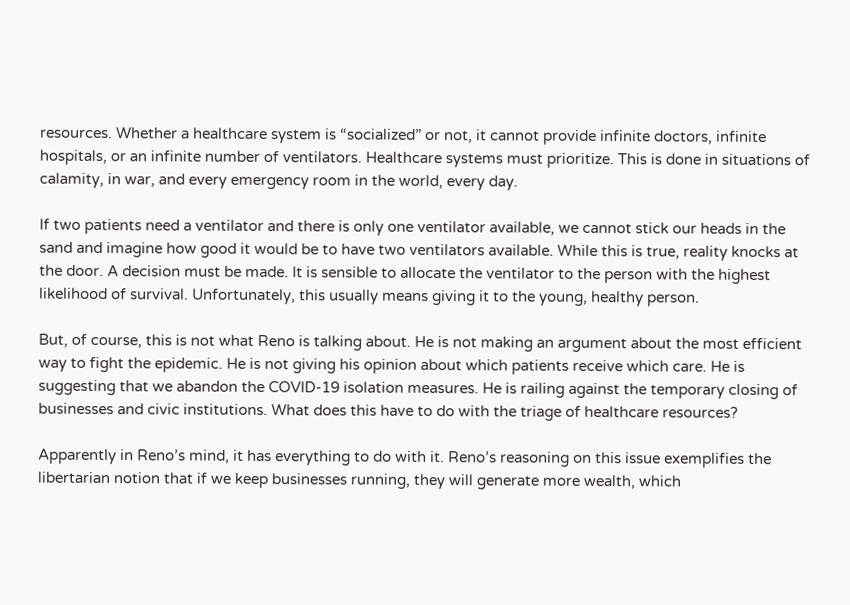resources. Whether a healthcare system is “socialized” or not, it cannot provide infinite doctors, infinite hospitals, or an infinite number of ventilators. Healthcare systems must prioritize. This is done in situations of calamity, in war, and every emergency room in the world, every day.

If two patients need a ventilator and there is only one ventilator available, we cannot stick our heads in the sand and imagine how good it would be to have two ventilators available. While this is true, reality knocks at the door. A decision must be made. It is sensible to allocate the ventilator to the person with the highest likelihood of survival. Unfortunately, this usually means giving it to the young, healthy person.

But, of course, this is not what Reno is talking about. He is not making an argument about the most efficient way to fight the epidemic. He is not giving his opinion about which patients receive which care. He is suggesting that we abandon the COVID-19 isolation measures. He is railing against the temporary closing of businesses and civic institutions. What does this have to do with the triage of healthcare resources?

Apparently in Reno’s mind, it has everything to do with it. Reno’s reasoning on this issue exemplifies the libertarian notion that if we keep businesses running, they will generate more wealth, which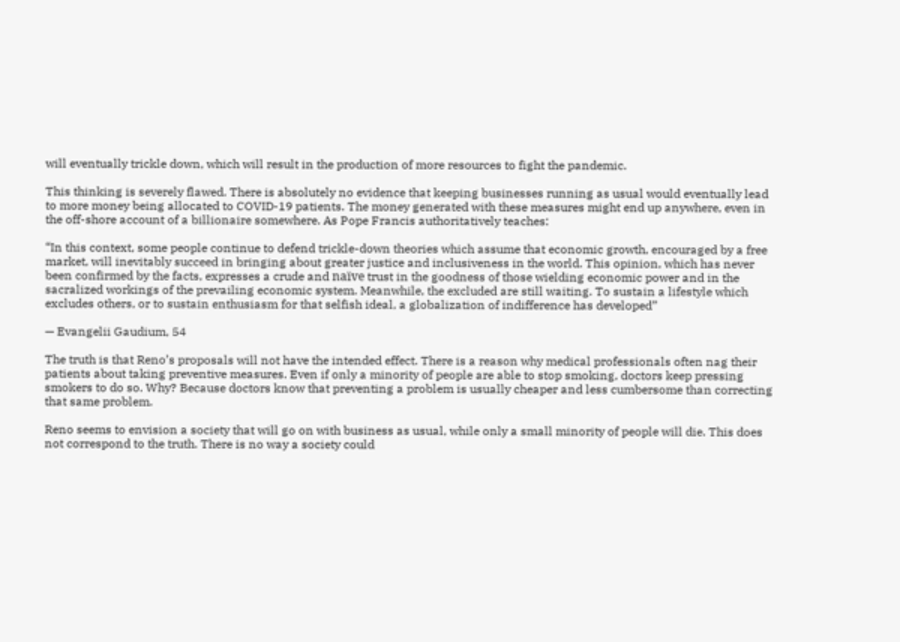will eventually trickle down, which will result in the production of more resources to fight the pandemic.

This thinking is severely flawed. There is absolutely no evidence that keeping businesses running as usual would eventually lead to more money being allocated to COVID-19 patients. The money generated with these measures might end up anywhere, even in the off-shore account of a billionaire somewhere. As Pope Francis authoritatively teaches:

“In this context, some people continue to defend trickle-down theories which assume that economic growth, encouraged by a free market, will inevitably succeed in bringing about greater justice and inclusiveness in the world. This opinion, which has never been confirmed by the facts, expresses a crude and naïve trust in the goodness of those wielding economic power and in the sacralized workings of the prevailing economic system. Meanwhile, the excluded are still waiting. To sustain a lifestyle which excludes others, or to sustain enthusiasm for that selfish ideal, a globalization of indifference has developed”

— Evangelii Gaudium, 54

The truth is that Reno’s proposals will not have the intended effect. There is a reason why medical professionals often nag their patients about taking preventive measures. Even if only a minority of people are able to stop smoking, doctors keep pressing smokers to do so. Why? Because doctors know that preventing a problem is usually cheaper and less cumbersome than correcting that same problem.

Reno seems to envision a society that will go on with business as usual, while only a small minority of people will die. This does not correspond to the truth. There is no way a society could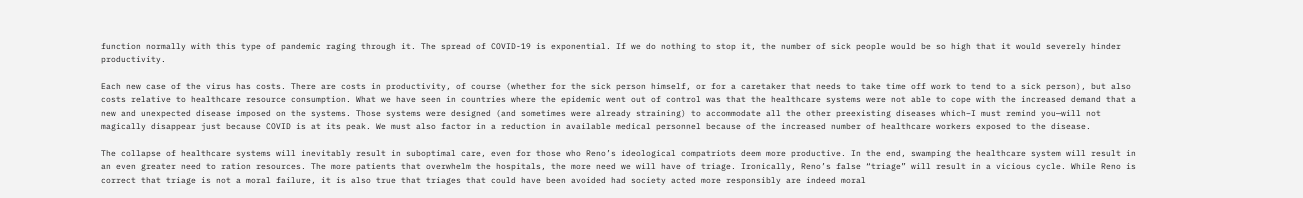function normally with this type of pandemic raging through it. The spread of COVID-19 is exponential. If we do nothing to stop it, the number of sick people would be so high that it would severely hinder productivity.

Each new case of the virus has costs. There are costs in productivity, of course (whether for the sick person himself, or for a caretaker that needs to take time off work to tend to a sick person), but also costs relative to healthcare resource consumption. What we have seen in countries where the epidemic went out of control was that the healthcare systems were not able to cope with the increased demand that a new and unexpected disease imposed on the systems. Those systems were designed (and sometimes were already straining) to accommodate all the other preexisting diseases which–I must remind you—will not magically disappear just because COVID is at its peak. We must also factor in a reduction in available medical personnel because of the increased number of healthcare workers exposed to the disease.

The collapse of healthcare systems will inevitably result in suboptimal care, even for those who Reno’s ideological compatriots deem more productive. In the end, swamping the healthcare system will result in an even greater need to ration resources. The more patients that overwhelm the hospitals, the more need we will have of triage. Ironically, Reno’s false “triage” will result in a vicious cycle. While Reno is correct that triage is not a moral failure, it is also true that triages that could have been avoided had society acted more responsibly are indeed moral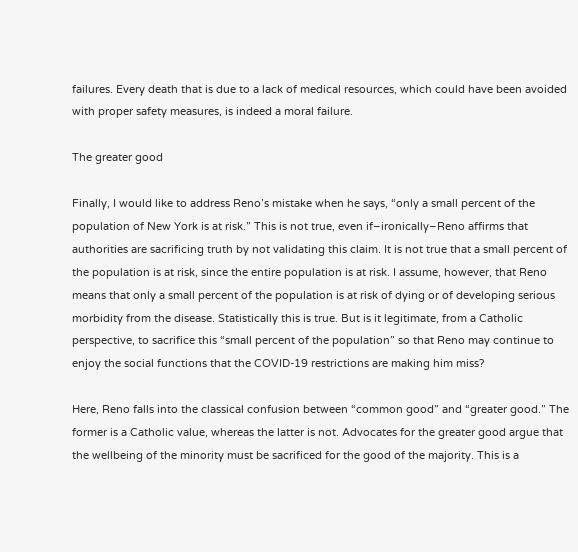failures. Every death that is due to a lack of medical resources, which could have been avoided with proper safety measures, is indeed a moral failure.

The greater good

Finally, I would like to address Reno’s mistake when he says, “only a small percent of the population of New York is at risk.” This is not true, even if–ironically–Reno affirms that authorities are sacrificing truth by not validating this claim. It is not true that a small percent of the population is at risk, since the entire population is at risk. I assume, however, that Reno means that only a small percent of the population is at risk of dying or of developing serious morbidity from the disease. Statistically this is true. But is it legitimate, from a Catholic perspective, to sacrifice this “small percent of the population” so that Reno may continue to enjoy the social functions that the COVID-19 restrictions are making him miss?

Here, Reno falls into the classical confusion between “common good” and “greater good.” The former is a Catholic value, whereas the latter is not. Advocates for the greater good argue that the wellbeing of the minority must be sacrificed for the good of the majority. This is a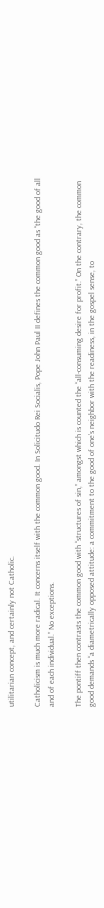utilitarian concept, and certainly not Catholic.

Catholicism is much more radical. It concerns itself with the common good. In Solicitudo Rei Socialis, Pope John Paul II defines the common good as “the good of all and of each individual.” No exceptions.

The pontiff then contrasts the common good with “structures of sin,” amongst which is counted the “all-consuming desire for profit.” On the contrary, the common good demands “a diametrically opposed attitude: a commitment to the good of one’s neighbor with the readiness, in the gospel sense, to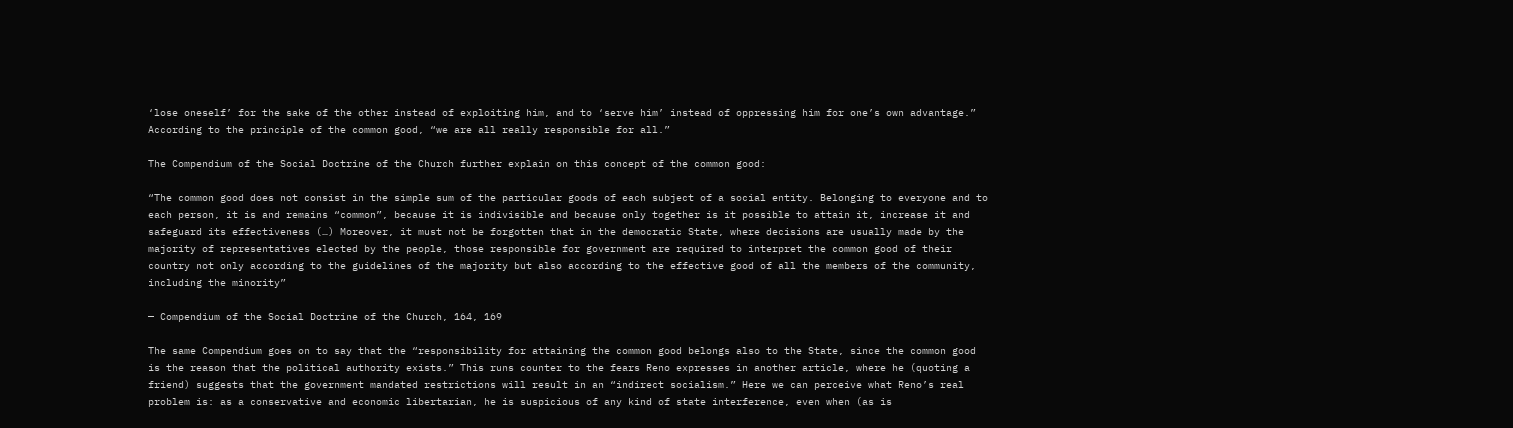‘lose oneself’ for the sake of the other instead of exploiting him, and to ‘serve him’ instead of oppressing him for one’s own advantage.” According to the principle of the common good, “we are all really responsible for all.”

The Compendium of the Social Doctrine of the Church further explain on this concept of the common good:

“The common good does not consist in the simple sum of the particular goods of each subject of a social entity. Belonging to everyone and to each person, it is and remains “common”, because it is indivisible and because only together is it possible to attain it, increase it and safeguard its effectiveness (…) Moreover, it must not be forgotten that in the democratic State, where decisions are usually made by the majority of representatives elected by the people, those responsible for government are required to interpret the common good of their country not only according to the guidelines of the majority but also according to the effective good of all the members of the community, including the minority”

— Compendium of the Social Doctrine of the Church, 164, 169

The same Compendium goes on to say that the “responsibility for attaining the common good belongs also to the State, since the common good is the reason that the political authority exists.” This runs counter to the fears Reno expresses in another article, where he (quoting a friend) suggests that the government mandated restrictions will result in an “indirect socialism.” Here we can perceive what Reno’s real problem is: as a conservative and economic libertarian, he is suspicious of any kind of state interference, even when (as is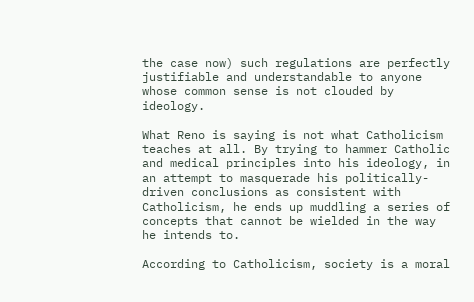the case now) such regulations are perfectly justifiable and understandable to anyone whose common sense is not clouded by ideology.

What Reno is saying is not what Catholicism teaches at all. By trying to hammer Catholic and medical principles into his ideology, in an attempt to masquerade his politically-driven conclusions as consistent with Catholicism, he ends up muddling a series of concepts that cannot be wielded in the way he intends to.

According to Catholicism, society is a moral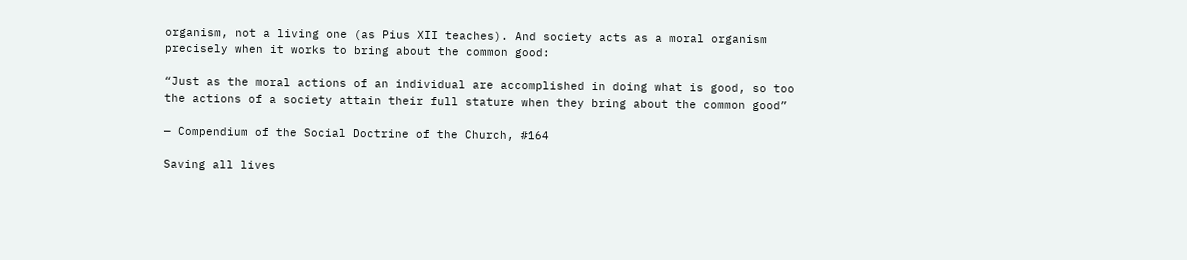organism, not a living one (as Pius XII teaches). And society acts as a moral organism precisely when it works to bring about the common good:

“Just as the moral actions of an individual are accomplished in doing what is good, so too the actions of a society attain their full stature when they bring about the common good”

— Compendium of the Social Doctrine of the Church, #164

Saving all lives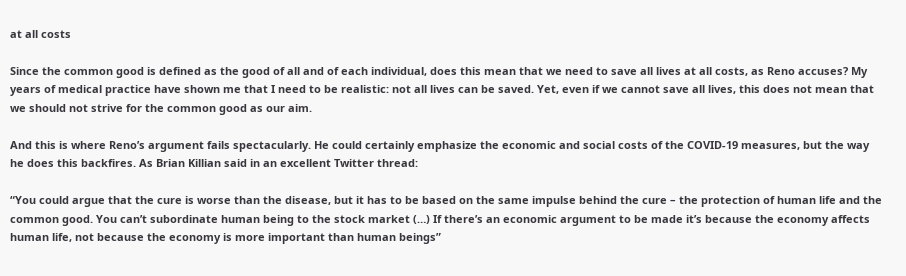at all costs

Since the common good is defined as the good of all and of each individual, does this mean that we need to save all lives at all costs, as Reno accuses? My years of medical practice have shown me that I need to be realistic: not all lives can be saved. Yet, even if we cannot save all lives, this does not mean that we should not strive for the common good as our aim.

And this is where Reno’s argument fails spectacularly. He could certainly emphasize the economic and social costs of the COVID-19 measures, but the way he does this backfires. As Brian Killian said in an excellent Twitter thread:

“You could argue that the cure is worse than the disease, but it has to be based on the same impulse behind the cure – the protection of human life and the common good. You can’t subordinate human being to the stock market (…) If there’s an economic argument to be made it’s because the economy affects human life, not because the economy is more important than human beings”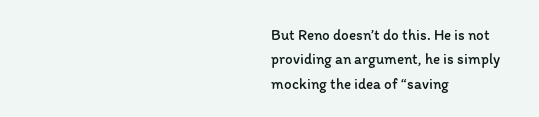But Reno doesn’t do this. He is not providing an argument, he is simply mocking the idea of “saving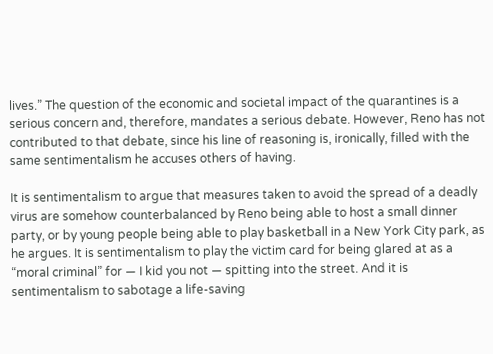lives.” The question of the economic and societal impact of the quarantines is a serious concern and, therefore, mandates a serious debate. However, Reno has not contributed to that debate, since his line of reasoning is, ironically, filled with the same sentimentalism he accuses others of having.

It is sentimentalism to argue that measures taken to avoid the spread of a deadly virus are somehow counterbalanced by Reno being able to host a small dinner party, or by young people being able to play basketball in a New York City park, as he argues. It is sentimentalism to play the victim card for being glared at as a “moral criminal” for — I kid you not — spitting into the street. And it is sentimentalism to sabotage a life-saving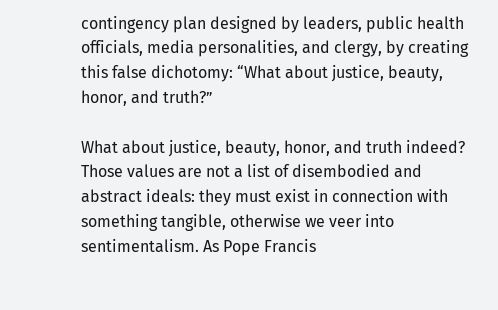contingency plan designed by leaders, public health officials, media personalities, and clergy, by creating this false dichotomy: “What about justice, beauty, honor, and truth?”

What about justice, beauty, honor, and truth indeed? Those values are not a list of disembodied and abstract ideals: they must exist in connection with something tangible, otherwise we veer into sentimentalism. As Pope Francis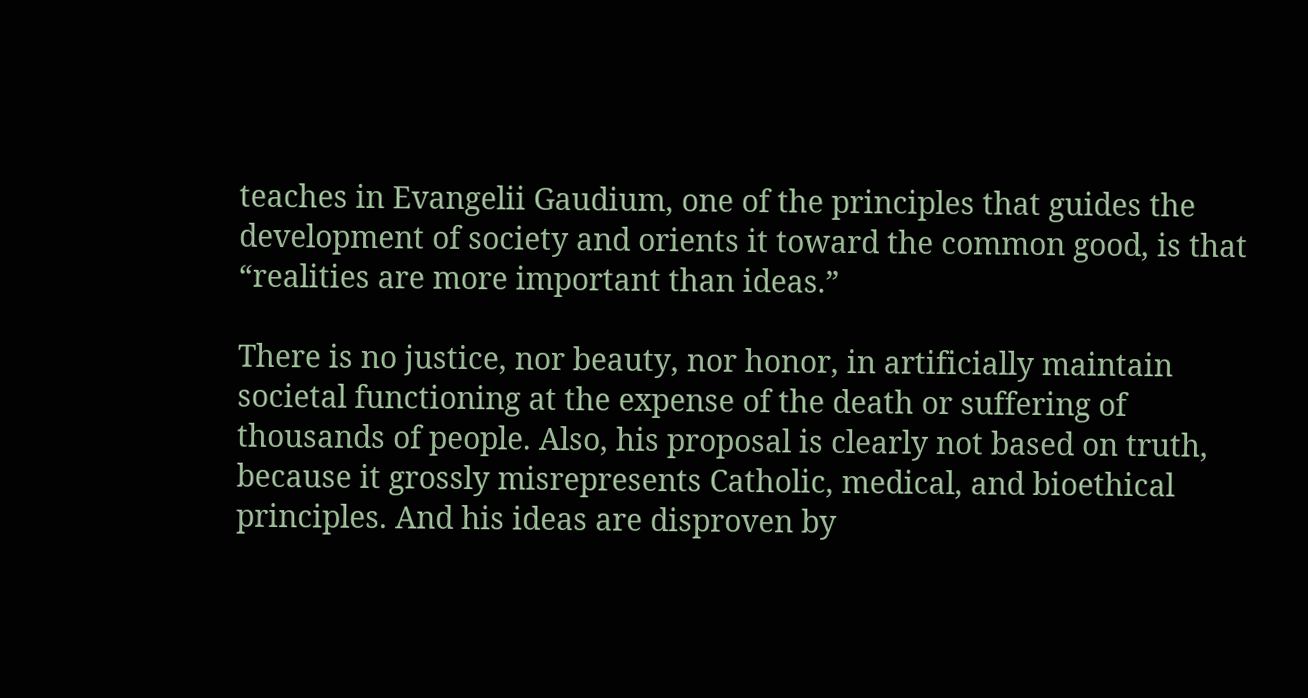teaches in Evangelii Gaudium, one of the principles that guides the development of society and orients it toward the common good, is that “realities are more important than ideas.”

There is no justice, nor beauty, nor honor, in artificially maintain societal functioning at the expense of the death or suffering of thousands of people. Also, his proposal is clearly not based on truth, because it grossly misrepresents Catholic, medical, and bioethical principles. And his ideas are disproven by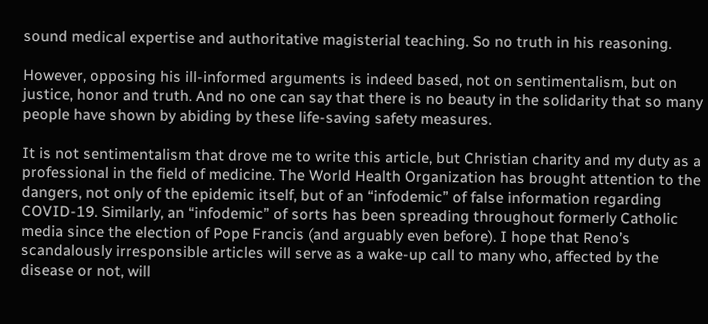sound medical expertise and authoritative magisterial teaching. So no truth in his reasoning.

However, opposing his ill-informed arguments is indeed based, not on sentimentalism, but on justice, honor and truth. And no one can say that there is no beauty in the solidarity that so many people have shown by abiding by these life-saving safety measures.

It is not sentimentalism that drove me to write this article, but Christian charity and my duty as a professional in the field of medicine. The World Health Organization has brought attention to the dangers, not only of the epidemic itself, but of an “infodemic” of false information regarding COVID-19. Similarly, an “infodemic” of sorts has been spreading throughout formerly Catholic media since the election of Pope Francis (and arguably even before). I hope that Reno’s scandalously irresponsible articles will serve as a wake-up call to many who, affected by the disease or not, will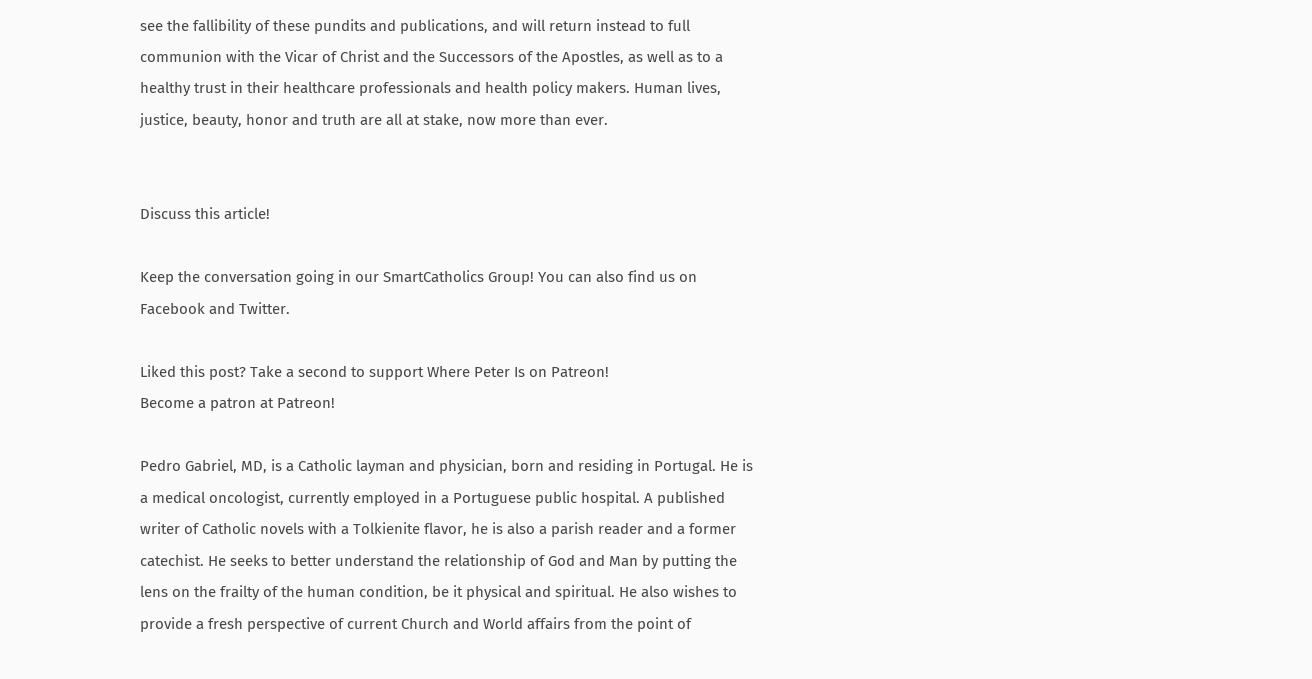see the fallibility of these pundits and publications, and will return instead to full communion with the Vicar of Christ and the Successors of the Apostles, as well as to a healthy trust in their healthcare professionals and health policy makers. Human lives, justice, beauty, honor and truth are all at stake, now more than ever.


Discuss this article!

Keep the conversation going in our SmartCatholics Group! You can also find us on Facebook and Twitter.

Liked this post? Take a second to support Where Peter Is on Patreon!
Become a patron at Patreon!

Pedro Gabriel, MD, is a Catholic layman and physician, born and residing in Portugal. He is a medical oncologist, currently employed in a Portuguese public hospital. A published writer of Catholic novels with a Tolkienite flavor, he is also a parish reader and a former catechist. He seeks to better understand the relationship of God and Man by putting the lens on the frailty of the human condition, be it physical and spiritual. He also wishes to provide a fresh perspective of current Church and World affairs from the point of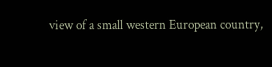view of a small western European country,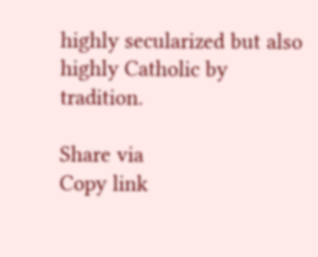highly secularized but also highly Catholic by tradition.

Share via
Copy link